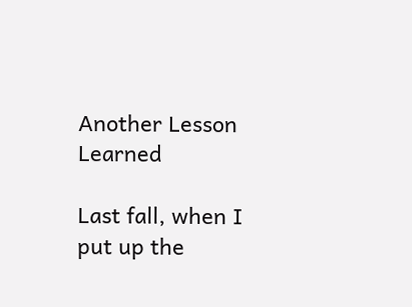Another Lesson Learned

Last fall, when I put up the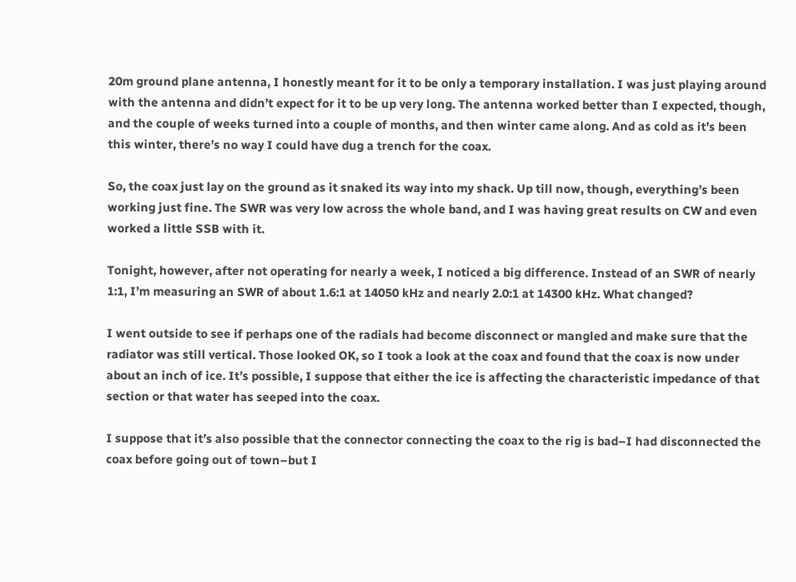20m ground plane antenna, I honestly meant for it to be only a temporary installation. I was just playing around with the antenna and didn’t expect for it to be up very long. The antenna worked better than I expected, though, and the couple of weeks turned into a couple of months, and then winter came along. And as cold as it’s been this winter, there’s no way I could have dug a trench for the coax.

So, the coax just lay on the ground as it snaked its way into my shack. Up till now, though, everything’s been working just fine. The SWR was very low across the whole band, and I was having great results on CW and even worked a little SSB with it.

Tonight, however, after not operating for nearly a week, I noticed a big difference. Instead of an SWR of nearly 1:1, I’m measuring an SWR of about 1.6:1 at 14050 kHz and nearly 2.0:1 at 14300 kHz. What changed?

I went outside to see if perhaps one of the radials had become disconnect or mangled and make sure that the radiator was still vertical. Those looked OK, so I took a look at the coax and found that the coax is now under about an inch of ice. It’s possible, I suppose that either the ice is affecting the characteristic impedance of that section or that water has seeped into the coax.

I suppose that it’s also possible that the connector connecting the coax to the rig is bad–I had disconnected the coax before going out of town–but I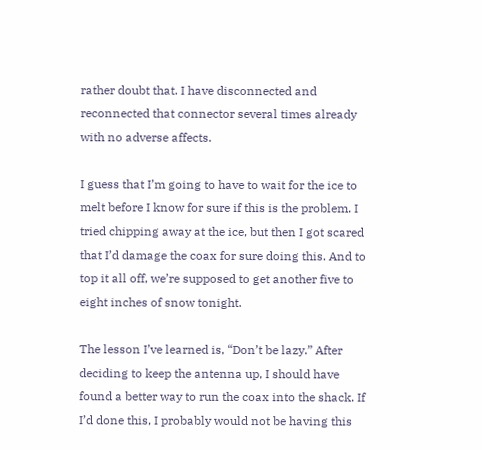rather doubt that. I have disconnected and reconnected that connector several times already with no adverse affects.

I guess that I’m going to have to wait for the ice to melt before I know for sure if this is the problem. I tried chipping away at the ice, but then I got scared that I’d damage the coax for sure doing this. And to top it all off, we’re supposed to get another five to eight inches of snow tonight.

The lesson I’ve learned is, “Don’t be lazy.” After deciding to keep the antenna up, I should have found a better way to run the coax into the shack. If I’d done this, I probably would not be having this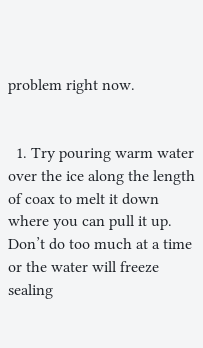problem right now.


  1. Try pouring warm water over the ice along the length of coax to melt it down where you can pull it up. Don’t do too much at a time or the water will freeze sealing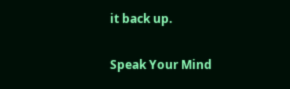it back up.

Speak Your Mind